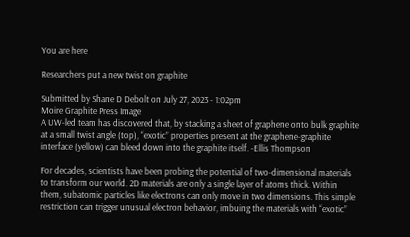You are here

Researchers put a new twist on graphite

Submitted by Shane D Debolt on July 27, 2023 - 1:02pm
Moire Graphite Press Image
A UW-led team has discovered that, by stacking a sheet of graphene onto bulk graphite at a small twist angle (top), “exotic” properties present at the graphene-graphite interface (yellow) can bleed down into the graphite itself. -Ellis Thompson

For decades, scientists have been probing the potential of two-dimensional materials to transform our world. 2D materials are only a single layer of atoms thick. Within them, subatomic particles like electrons can only move in two dimensions. This simple restriction can trigger unusual electron behavior, imbuing the materials with “exotic”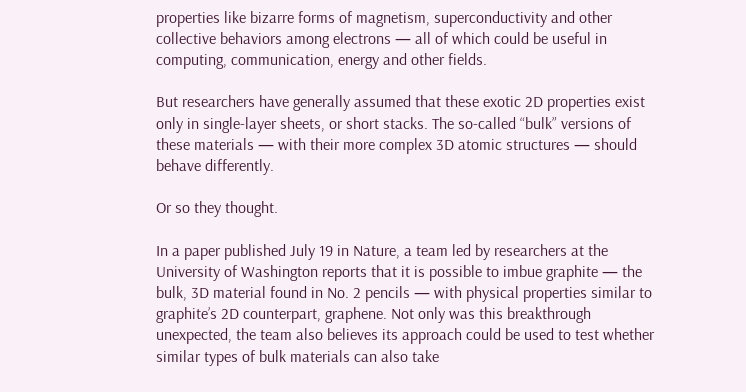properties like bizarre forms of magnetism, superconductivity and other collective behaviors among electrons — all of which could be useful in computing, communication, energy and other fields.

But researchers have generally assumed that these exotic 2D properties exist only in single-layer sheets, or short stacks. The so-called “bulk” versions of these materials — with their more complex 3D atomic structures — should behave differently.

Or so they thought.

In a paper published July 19 in Nature, a team led by researchers at the University of Washington reports that it is possible to imbue graphite — the bulk, 3D material found in No. 2 pencils — with physical properties similar to graphite’s 2D counterpart, graphene. Not only was this breakthrough unexpected, the team also believes its approach could be used to test whether similar types of bulk materials can also take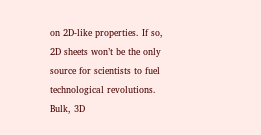on 2D-like properties. If so, 2D sheets won’t be the only source for scientists to fuel technological revolutions. Bulk, 3D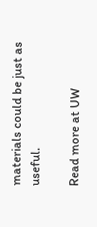materials could be just as useful.

Read more at UW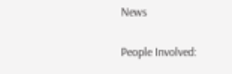News

People Involved: